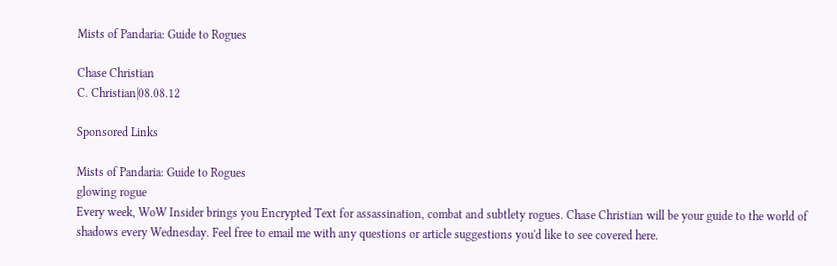Mists of Pandaria: Guide to Rogues

Chase Christian
C. Christian|08.08.12

Sponsored Links

Mists of Pandaria: Guide to Rogues
glowing rogue
Every week, WoW Insider brings you Encrypted Text for assassination, combat and subtlety rogues. Chase Christian will be your guide to the world of shadows every Wednesday. Feel free to email me with any questions or article suggestions you'd like to see covered here.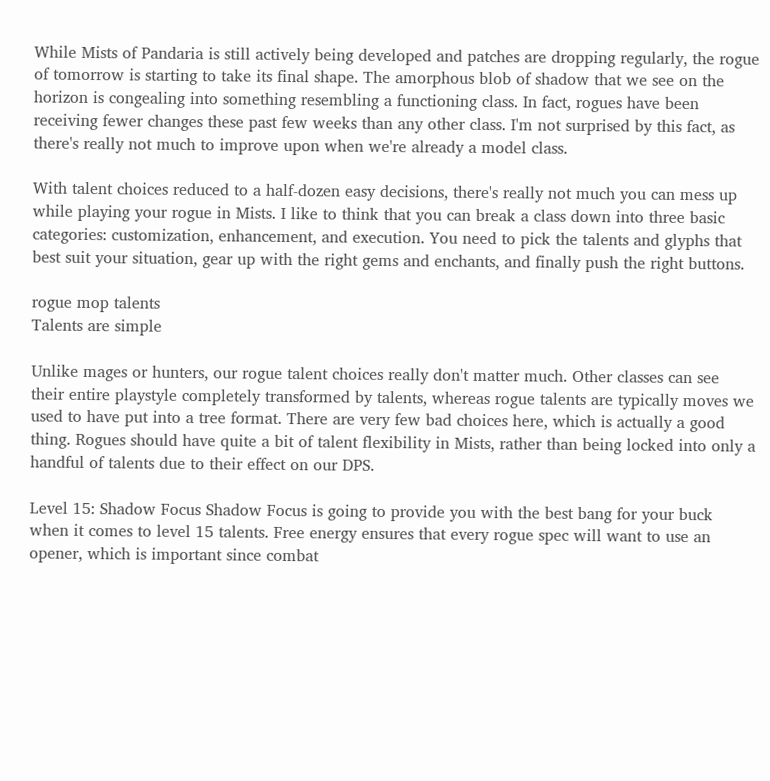While Mists of Pandaria is still actively being developed and patches are dropping regularly, the rogue of tomorrow is starting to take its final shape. The amorphous blob of shadow that we see on the horizon is congealing into something resembling a functioning class. In fact, rogues have been receiving fewer changes these past few weeks than any other class. I'm not surprised by this fact, as there's really not much to improve upon when we're already a model class.

With talent choices reduced to a half-dozen easy decisions, there's really not much you can mess up while playing your rogue in Mists. I like to think that you can break a class down into three basic categories: customization, enhancement, and execution. You need to pick the talents and glyphs that best suit your situation, gear up with the right gems and enchants, and finally push the right buttons.

rogue mop talents
Talents are simple

Unlike mages or hunters, our rogue talent choices really don't matter much. Other classes can see their entire playstyle completely transformed by talents, whereas rogue talents are typically moves we used to have put into a tree format. There are very few bad choices here, which is actually a good thing. Rogues should have quite a bit of talent flexibility in Mists, rather than being locked into only a handful of talents due to their effect on our DPS.

Level 15: Shadow Focus Shadow Focus is going to provide you with the best bang for your buck when it comes to level 15 talents. Free energy ensures that every rogue spec will want to use an opener, which is important since combat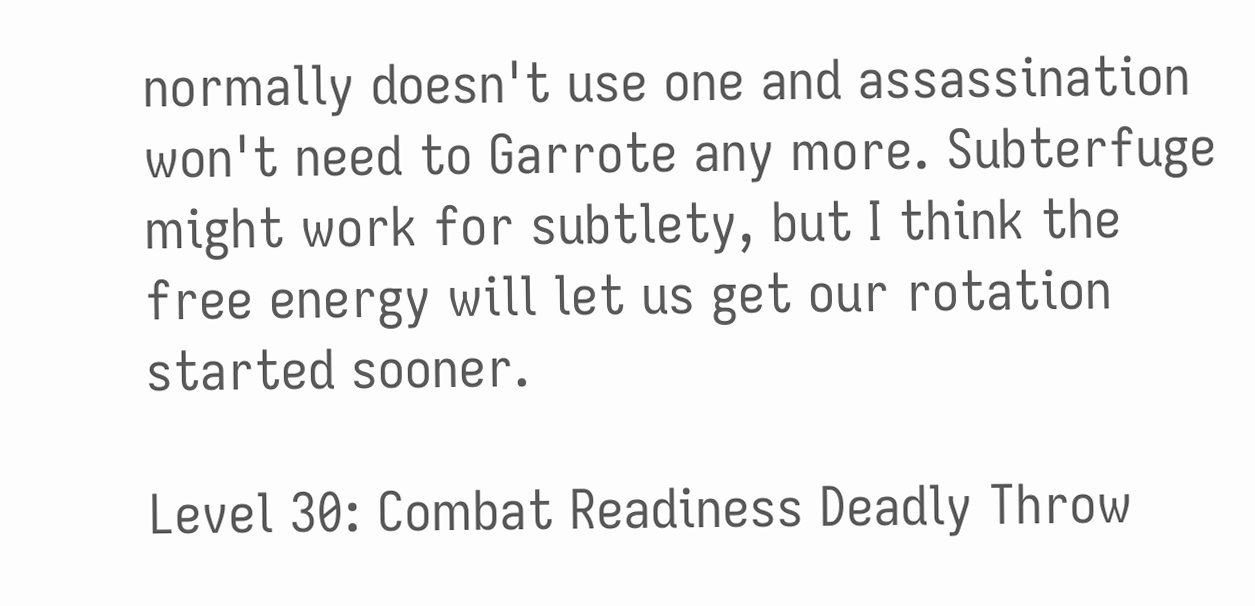normally doesn't use one and assassination won't need to Garrote any more. Subterfuge might work for subtlety, but I think the free energy will let us get our rotation started sooner.

Level 30: Combat Readiness Deadly Throw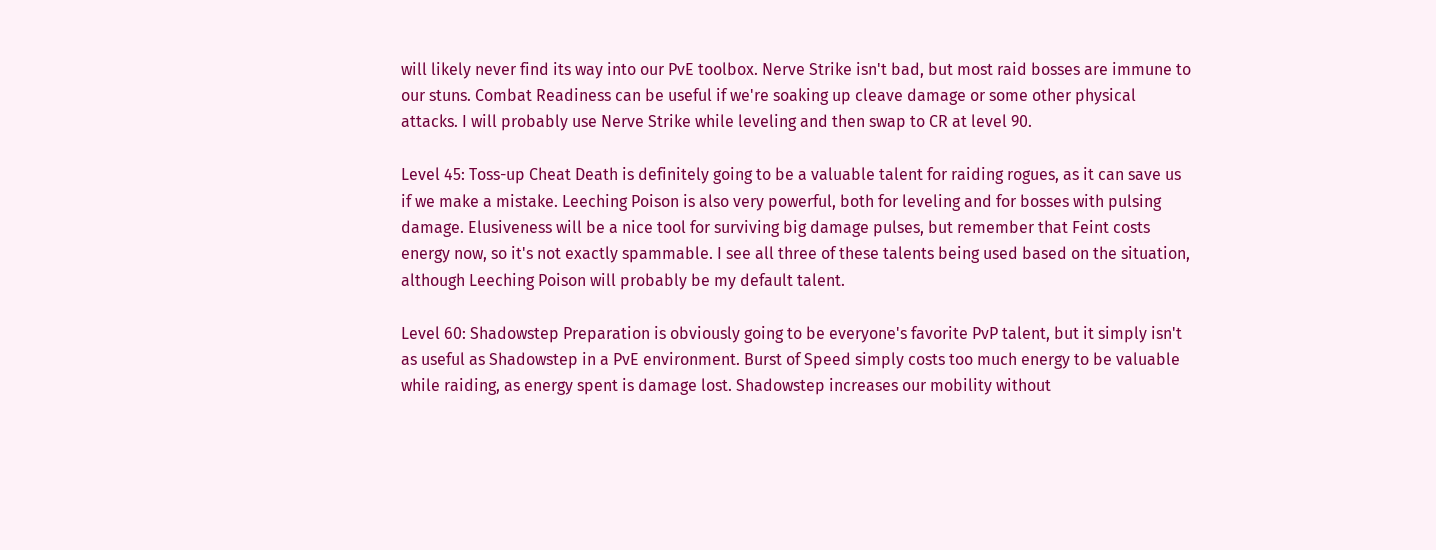will likely never find its way into our PvE toolbox. Nerve Strike isn't bad, but most raid bosses are immune to our stuns. Combat Readiness can be useful if we're soaking up cleave damage or some other physical attacks. I will probably use Nerve Strike while leveling and then swap to CR at level 90.

Level 45: Toss-up Cheat Death is definitely going to be a valuable talent for raiding rogues, as it can save us if we make a mistake. Leeching Poison is also very powerful, both for leveling and for bosses with pulsing damage. Elusiveness will be a nice tool for surviving big damage pulses, but remember that Feint costs energy now, so it's not exactly spammable. I see all three of these talents being used based on the situation, although Leeching Poison will probably be my default talent.

Level 60: Shadowstep Preparation is obviously going to be everyone's favorite PvP talent, but it simply isn't as useful as Shadowstep in a PvE environment. Burst of Speed simply costs too much energy to be valuable while raiding, as energy spent is damage lost. Shadowstep increases our mobility without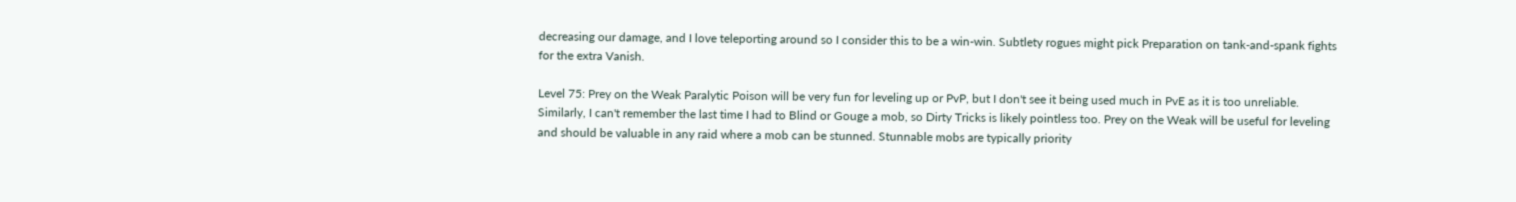decreasing our damage, and I love teleporting around so I consider this to be a win-win. Subtlety rogues might pick Preparation on tank-and-spank fights for the extra Vanish.

Level 75: Prey on the Weak Paralytic Poison will be very fun for leveling up or PvP, but I don't see it being used much in PvE as it is too unreliable. Similarly, I can't remember the last time I had to Blind or Gouge a mob, so Dirty Tricks is likely pointless too. Prey on the Weak will be useful for leveling and should be valuable in any raid where a mob can be stunned. Stunnable mobs are typically priority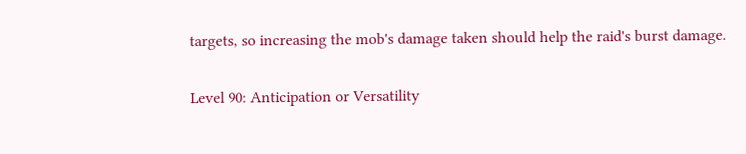targets, so increasing the mob's damage taken should help the raid's burst damage.

Level 90: Anticipation or Versatility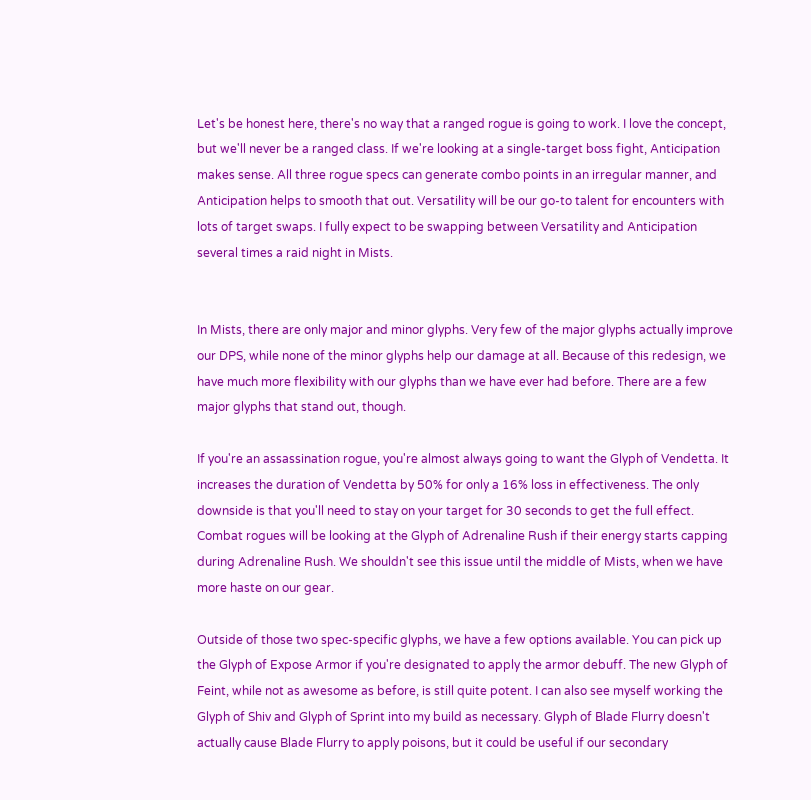Let's be honest here, there's no way that a ranged rogue is going to work. I love the concept, but we'll never be a ranged class. If we're looking at a single-target boss fight, Anticipation makes sense. All three rogue specs can generate combo points in an irregular manner, and Anticipation helps to smooth that out. Versatility will be our go-to talent for encounters with lots of target swaps. I fully expect to be swapping between Versatility and Anticipation several times a raid night in Mists.


In Mists, there are only major and minor glyphs. Very few of the major glyphs actually improve our DPS, while none of the minor glyphs help our damage at all. Because of this redesign, we have much more flexibility with our glyphs than we have ever had before. There are a few major glyphs that stand out, though.

If you're an assassination rogue, you're almost always going to want the Glyph of Vendetta. It increases the duration of Vendetta by 50% for only a 16% loss in effectiveness. The only downside is that you'll need to stay on your target for 30 seconds to get the full effect. Combat rogues will be looking at the Glyph of Adrenaline Rush if their energy starts capping during Adrenaline Rush. We shouldn't see this issue until the middle of Mists, when we have more haste on our gear.

Outside of those two spec-specific glyphs, we have a few options available. You can pick up the Glyph of Expose Armor if you're designated to apply the armor debuff. The new Glyph of Feint, while not as awesome as before, is still quite potent. I can also see myself working the Glyph of Shiv and Glyph of Sprint into my build as necessary. Glyph of Blade Flurry doesn't actually cause Blade Flurry to apply poisons, but it could be useful if our secondary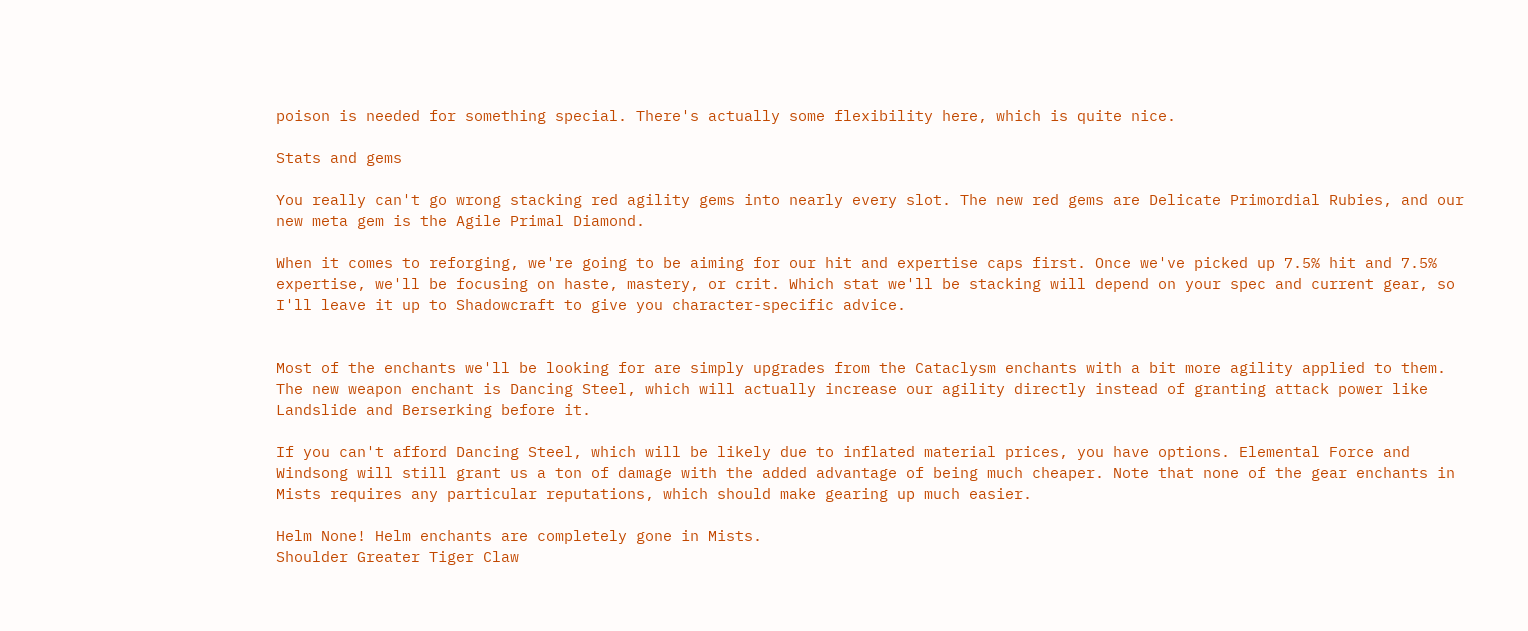poison is needed for something special. There's actually some flexibility here, which is quite nice.

Stats and gems

You really can't go wrong stacking red agility gems into nearly every slot. The new red gems are Delicate Primordial Rubies, and our new meta gem is the Agile Primal Diamond.

When it comes to reforging, we're going to be aiming for our hit and expertise caps first. Once we've picked up 7.5% hit and 7.5% expertise, we'll be focusing on haste, mastery, or crit. Which stat we'll be stacking will depend on your spec and current gear, so I'll leave it up to Shadowcraft to give you character-specific advice.


Most of the enchants we'll be looking for are simply upgrades from the Cataclysm enchants with a bit more agility applied to them. The new weapon enchant is Dancing Steel, which will actually increase our agility directly instead of granting attack power like Landslide and Berserking before it.

If you can't afford Dancing Steel, which will be likely due to inflated material prices, you have options. Elemental Force and Windsong will still grant us a ton of damage with the added advantage of being much cheaper. Note that none of the gear enchants in Mists requires any particular reputations, which should make gearing up much easier.

Helm None! Helm enchants are completely gone in Mists.
Shoulder Greater Tiger Claw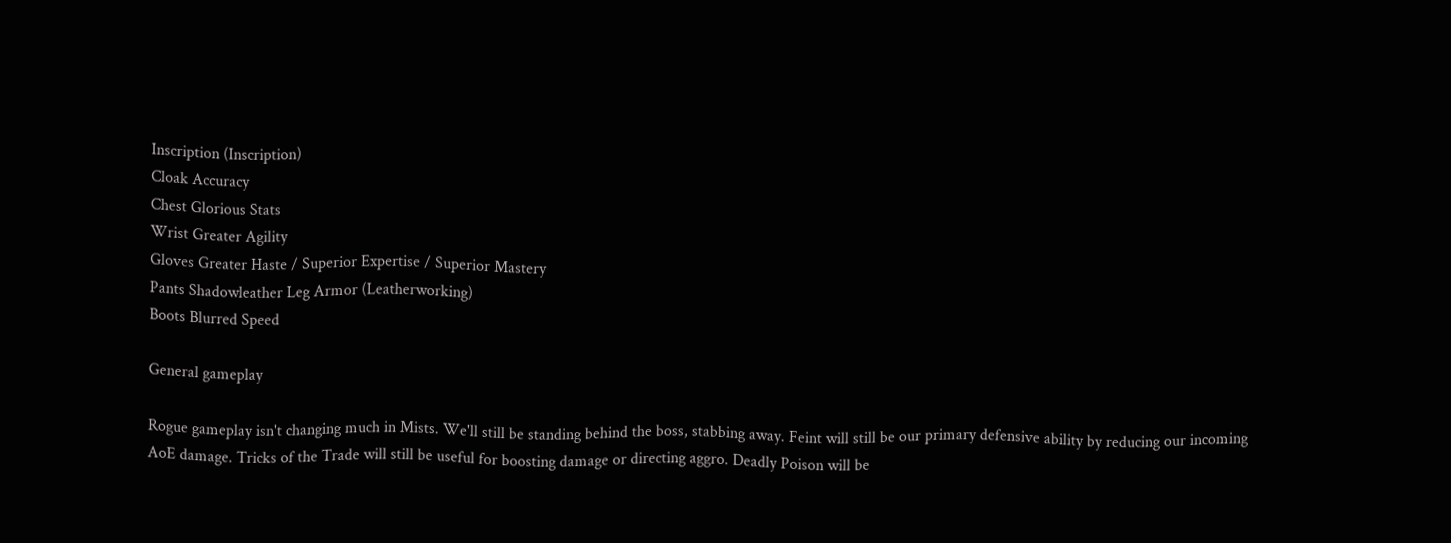Inscription (Inscription)
Cloak Accuracy
Chest Glorious Stats
Wrist Greater Agility
Gloves Greater Haste / Superior Expertise / Superior Mastery
Pants Shadowleather Leg Armor (Leatherworking)
Boots Blurred Speed

General gameplay

Rogue gameplay isn't changing much in Mists. We'll still be standing behind the boss, stabbing away. Feint will still be our primary defensive ability by reducing our incoming AoE damage. Tricks of the Trade will still be useful for boosting damage or directing aggro. Deadly Poison will be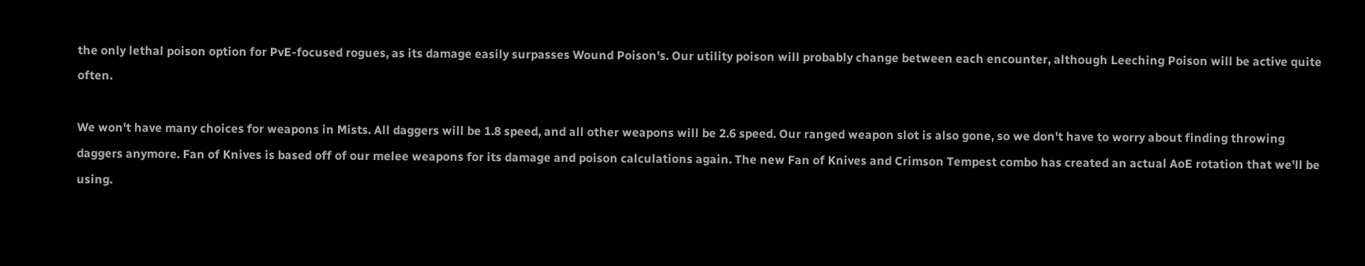the only lethal poison option for PvE-focused rogues, as its damage easily surpasses Wound Poison's. Our utility poison will probably change between each encounter, although Leeching Poison will be active quite often.

We won't have many choices for weapons in Mists. All daggers will be 1.8 speed, and all other weapons will be 2.6 speed. Our ranged weapon slot is also gone, so we don't have to worry about finding throwing daggers anymore. Fan of Knives is based off of our melee weapons for its damage and poison calculations again. The new Fan of Knives and Crimson Tempest combo has created an actual AoE rotation that we'll be using.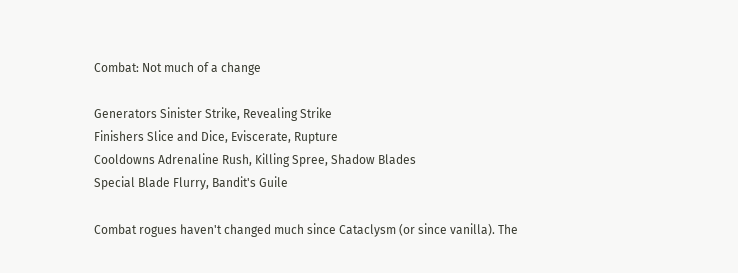Combat: Not much of a change

Generators Sinister Strike, Revealing Strike
Finishers Slice and Dice, Eviscerate, Rupture
Cooldowns Adrenaline Rush, Killing Spree, Shadow Blades
Special Blade Flurry, Bandit's Guile

Combat rogues haven't changed much since Cataclysm (or since vanilla). The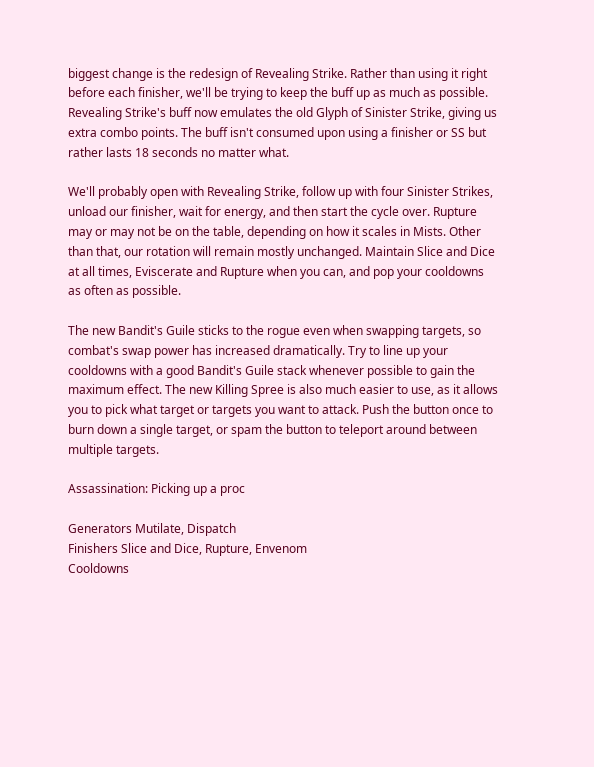biggest change is the redesign of Revealing Strike. Rather than using it right before each finisher, we'll be trying to keep the buff up as much as possible. Revealing Strike's buff now emulates the old Glyph of Sinister Strike, giving us extra combo points. The buff isn't consumed upon using a finisher or SS but rather lasts 18 seconds no matter what.

We'll probably open with Revealing Strike, follow up with four Sinister Strikes, unload our finisher, wait for energy, and then start the cycle over. Rupture may or may not be on the table, depending on how it scales in Mists. Other than that, our rotation will remain mostly unchanged. Maintain Slice and Dice at all times, Eviscerate and Rupture when you can, and pop your cooldowns as often as possible.

The new Bandit's Guile sticks to the rogue even when swapping targets, so combat's swap power has increased dramatically. Try to line up your cooldowns with a good Bandit's Guile stack whenever possible to gain the maximum effect. The new Killing Spree is also much easier to use, as it allows you to pick what target or targets you want to attack. Push the button once to burn down a single target, or spam the button to teleport around between multiple targets.

Assassination: Picking up a proc

Generators Mutilate, Dispatch
Finishers Slice and Dice, Rupture, Envenom
Cooldowns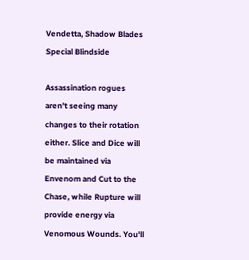Vendetta, Shadow Blades
Special Blindside

Assassination rogues aren't seeing many changes to their rotation either. Slice and Dice will be maintained via Envenom and Cut to the Chase, while Rupture will provide energy via Venomous Wounds. You'll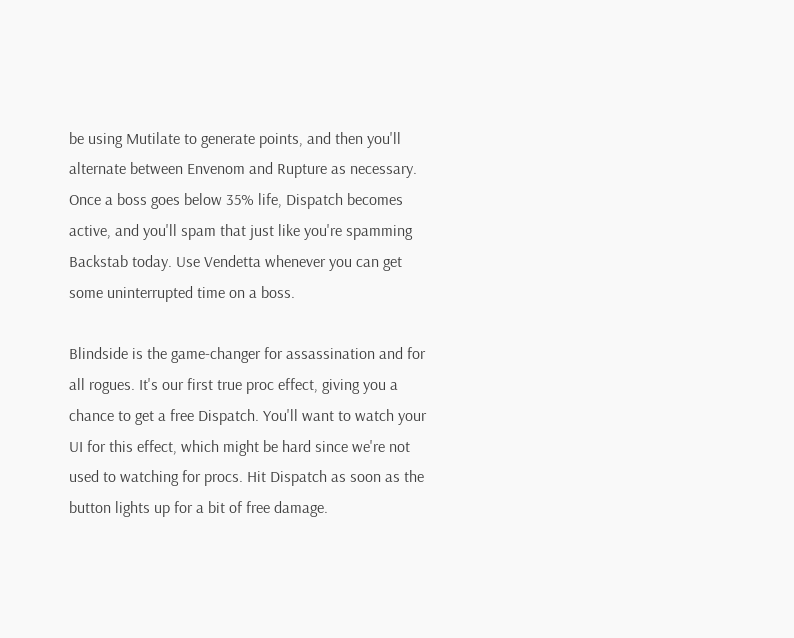be using Mutilate to generate points, and then you'll alternate between Envenom and Rupture as necessary. Once a boss goes below 35% life, Dispatch becomes active, and you'll spam that just like you're spamming Backstab today. Use Vendetta whenever you can get some uninterrupted time on a boss.

Blindside is the game-changer for assassination and for all rogues. It's our first true proc effect, giving you a chance to get a free Dispatch. You'll want to watch your UI for this effect, which might be hard since we're not used to watching for procs. Hit Dispatch as soon as the button lights up for a bit of free damage.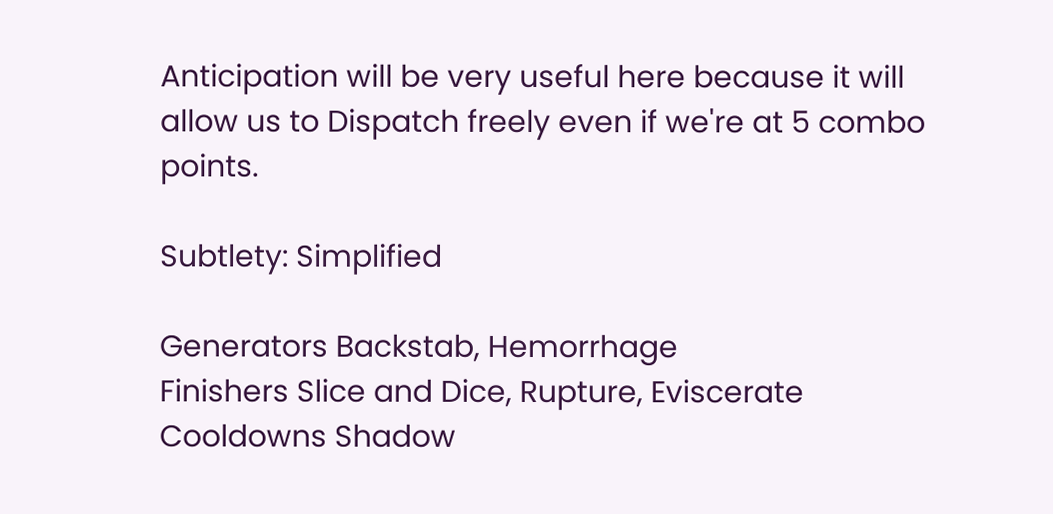Anticipation will be very useful here because it will allow us to Dispatch freely even if we're at 5 combo points.

Subtlety: Simplified

Generators Backstab, Hemorrhage
Finishers Slice and Dice, Rupture, Eviscerate
Cooldowns Shadow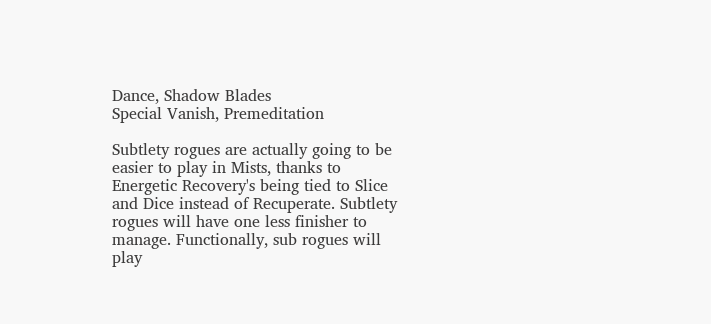Dance, Shadow Blades
Special Vanish, Premeditation

Subtlety rogues are actually going to be easier to play in Mists, thanks to Energetic Recovery's being tied to Slice and Dice instead of Recuperate. Subtlety rogues will have one less finisher to manage. Functionally, sub rogues will play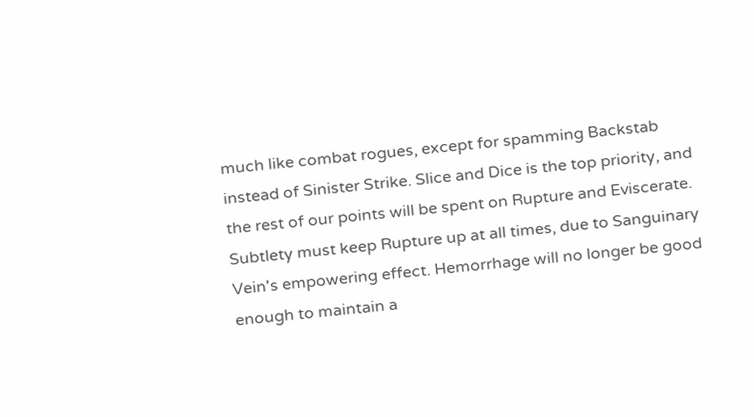much like combat rogues, except for spamming Backstab instead of Sinister Strike. Slice and Dice is the top priority, and the rest of our points will be spent on Rupture and Eviscerate. Subtlety must keep Rupture up at all times, due to Sanguinary Vein's empowering effect. Hemorrhage will no longer be good enough to maintain a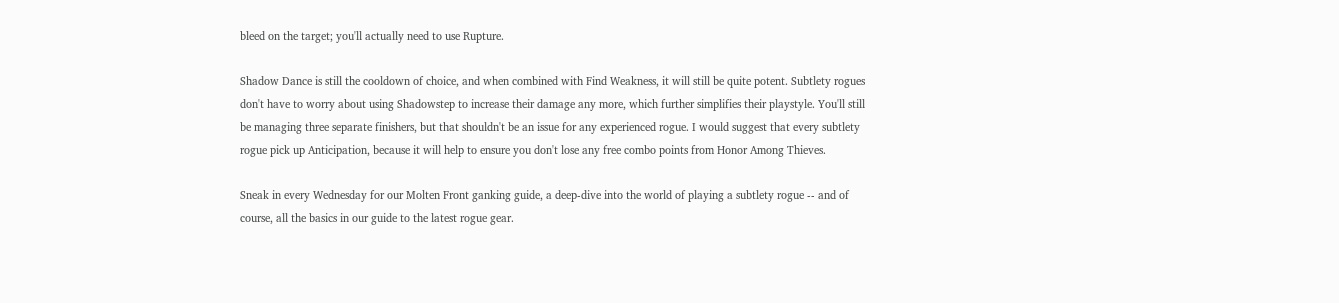bleed on the target; you'll actually need to use Rupture.

Shadow Dance is still the cooldown of choice, and when combined with Find Weakness, it will still be quite potent. Subtlety rogues don't have to worry about using Shadowstep to increase their damage any more, which further simplifies their playstyle. You'll still be managing three separate finishers, but that shouldn't be an issue for any experienced rogue. I would suggest that every subtlety rogue pick up Anticipation, because it will help to ensure you don't lose any free combo points from Honor Among Thieves.

Sneak in every Wednesday for our Molten Front ganking guide, a deep-dive into the world of playing a subtlety rogue -- and of course, all the basics in our guide to the latest rogue gear.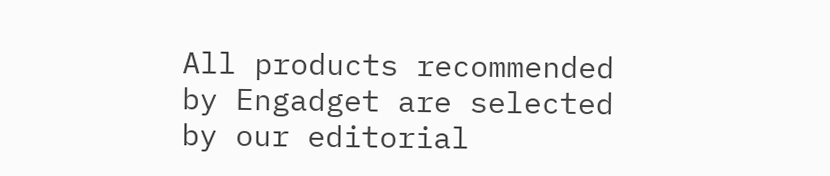All products recommended by Engadget are selected by our editorial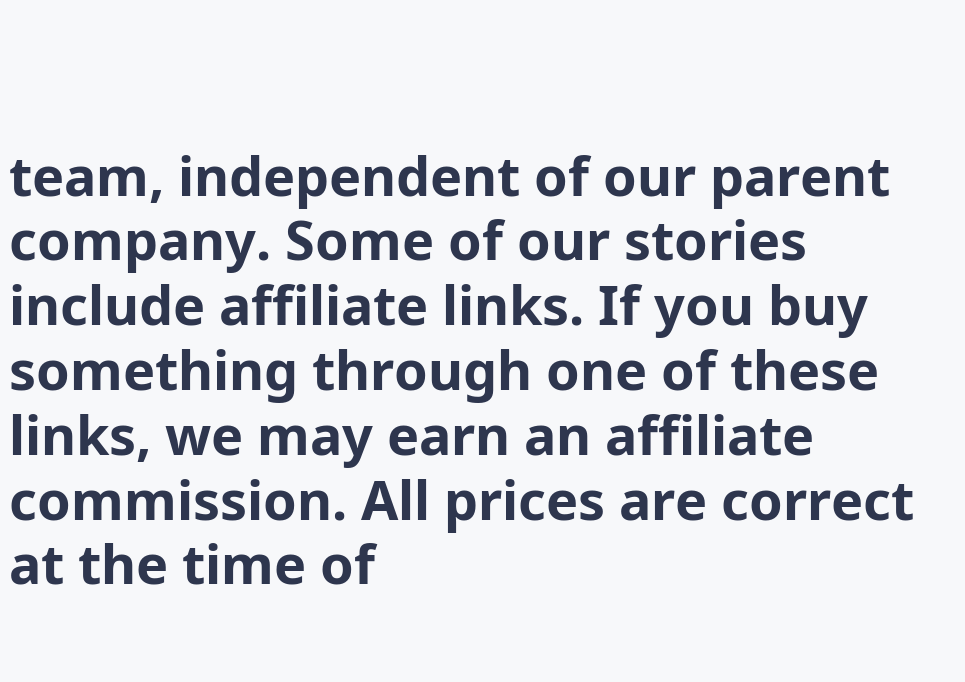team, independent of our parent company. Some of our stories include affiliate links. If you buy something through one of these links, we may earn an affiliate commission. All prices are correct at the time of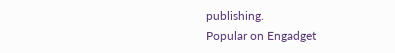publishing.
Popular on Engadget